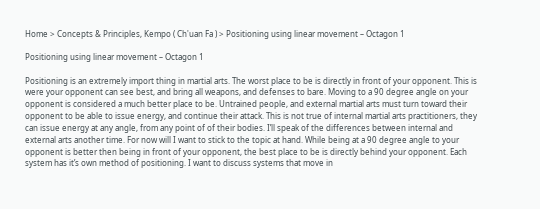Home > Concepts & Principles, Kempo ( Ch'uan Fa ) > Positioning using linear movement – Octagon 1

Positioning using linear movement – Octagon 1

Positioning is an extremely import thing in martial arts. The worst place to be is directly in front of your opponent. This is were your opponent can see best, and bring all weapons, and defenses to bare. Moving to a 90 degree angle on your opponent is considered a much better place to be. Untrained people, and external martial arts must turn toward their opponent to be able to issue energy, and continue their attack. This is not true of internal martial arts practitioners, they can issue energy at any angle, from any point of of their bodies. I’ll speak of the differences between internal and external arts another time. For now will I want to stick to the topic at hand. While being at a 90 degree angle to your opponent is better then being in front of your opponent, the best place to be is directly behind your opponent. Each system has it’s own method of positioning. I want to discuss systems that move in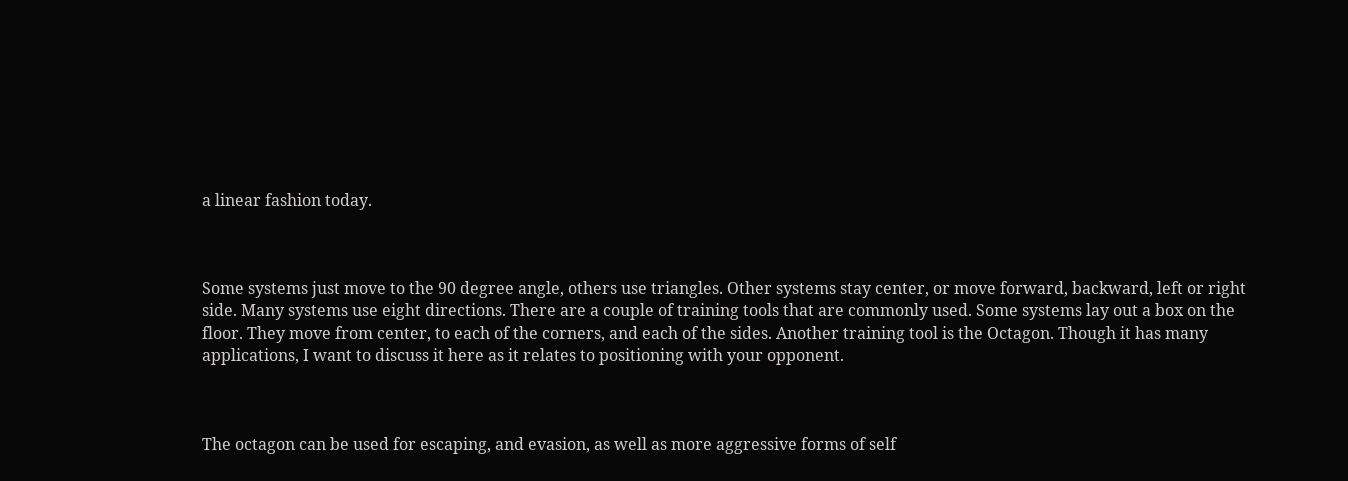a linear fashion today.



Some systems just move to the 90 degree angle, others use triangles. Other systems stay center, or move forward, backward, left or right side. Many systems use eight directions. There are a couple of training tools that are commonly used. Some systems lay out a box on the floor. They move from center, to each of the corners, and each of the sides. Another training tool is the Octagon. Though it has many applications, I want to discuss it here as it relates to positioning with your opponent.



The octagon can be used for escaping, and evasion, as well as more aggressive forms of self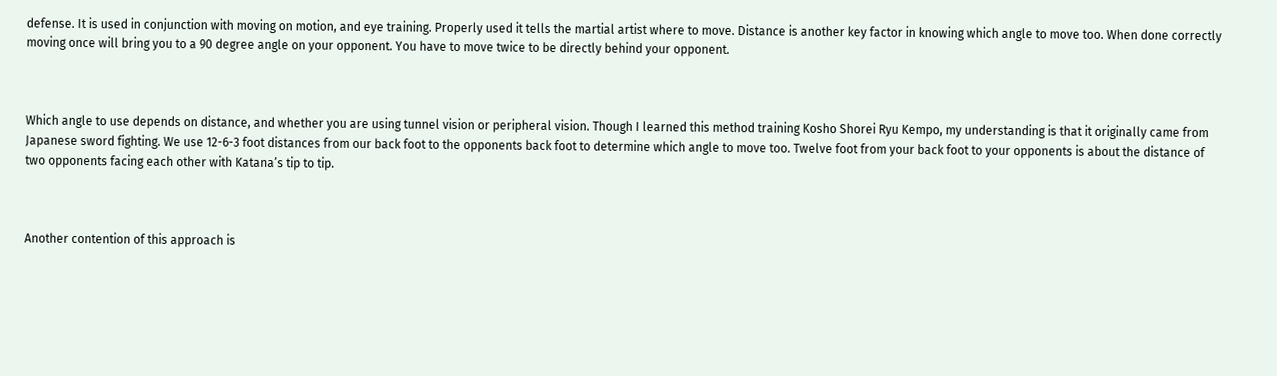defense. It is used in conjunction with moving on motion, and eye training. Properly used it tells the martial artist where to move. Distance is another key factor in knowing which angle to move too. When done correctly moving once will bring you to a 90 degree angle on your opponent. You have to move twice to be directly behind your opponent.



Which angle to use depends on distance, and whether you are using tunnel vision or peripheral vision. Though I learned this method training Kosho Shorei Ryu Kempo, my understanding is that it originally came from Japanese sword fighting. We use 12-6-3 foot distances from our back foot to the opponents back foot to determine which angle to move too. Twelve foot from your back foot to your opponents is about the distance of two opponents facing each other with Katana’s tip to tip.



Another contention of this approach is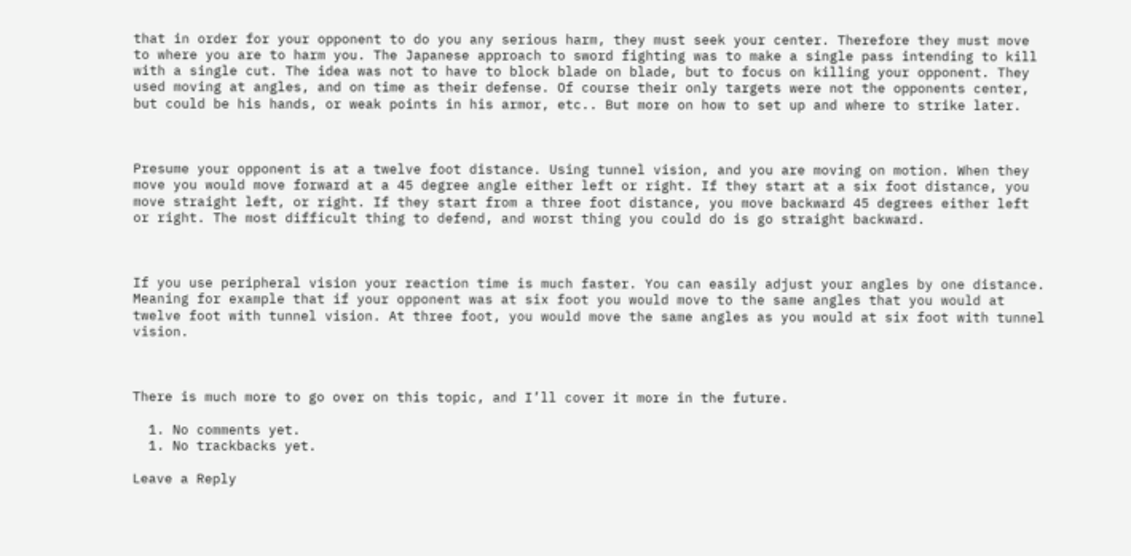that in order for your opponent to do you any serious harm, they must seek your center. Therefore they must move to where you are to harm you. The Japanese approach to sword fighting was to make a single pass intending to kill with a single cut. The idea was not to have to block blade on blade, but to focus on killing your opponent. They used moving at angles, and on time as their defense. Of course their only targets were not the opponents center, but could be his hands, or weak points in his armor, etc.. But more on how to set up and where to strike later.



Presume your opponent is at a twelve foot distance. Using tunnel vision, and you are moving on motion. When they move you would move forward at a 45 degree angle either left or right. If they start at a six foot distance, you move straight left, or right. If they start from a three foot distance, you move backward 45 degrees either left or right. The most difficult thing to defend, and worst thing you could do is go straight backward.



If you use peripheral vision your reaction time is much faster. You can easily adjust your angles by one distance. Meaning for example that if your opponent was at six foot you would move to the same angles that you would at twelve foot with tunnel vision. At three foot, you would move the same angles as you would at six foot with tunnel vision.



There is much more to go over on this topic, and I’ll cover it more in the future.

  1. No comments yet.
  1. No trackbacks yet.

Leave a Reply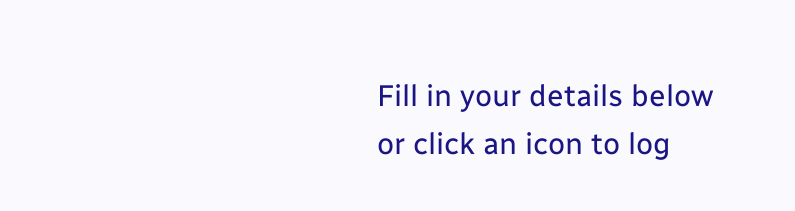Fill in your details below or click an icon to log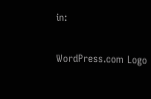in:

WordPress.com Logo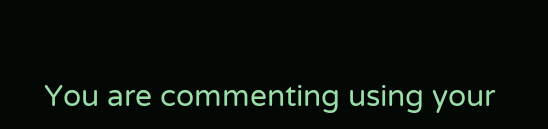You are commenting using your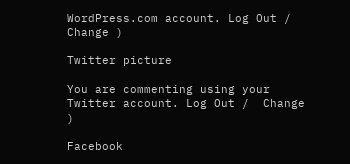WordPress.com account. Log Out /  Change )

Twitter picture

You are commenting using your Twitter account. Log Out /  Change )

Facebook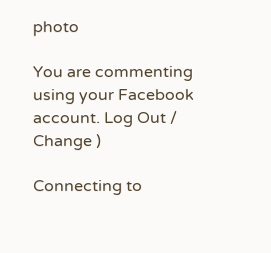photo

You are commenting using your Facebook account. Log Out /  Change )

Connecting to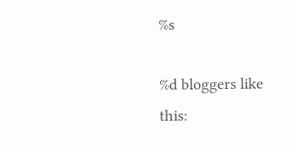%s

%d bloggers like this: